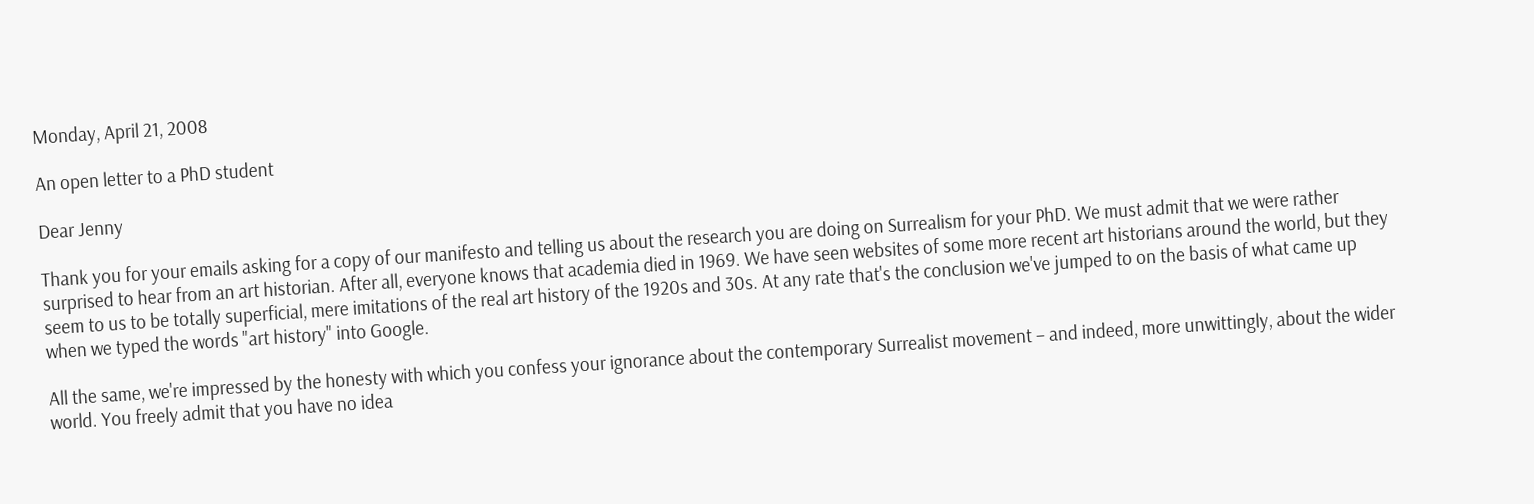Monday, April 21, 2008

An open letter to a PhD student

Dear Jenny

Thank you for your emails asking for a copy of our manifesto and telling us about the research you are doing on Surrealism for your PhD. We must admit that we were rather surprised to hear from an art historian. After all, everyone knows that academia died in 1969. We have seen websites of some more recent art historians around the world, but they seem to us to be totally superficial, mere imitations of the real art history of the 1920s and 30s. At any rate that's the conclusion we've jumped to on the basis of what came up when we typed the words "art history" into Google.

All the same, we're impressed by the honesty with which you confess your ignorance about the contemporary Surrealist movement – and indeed, more unwittingly, about the wider world. You freely admit that you have no idea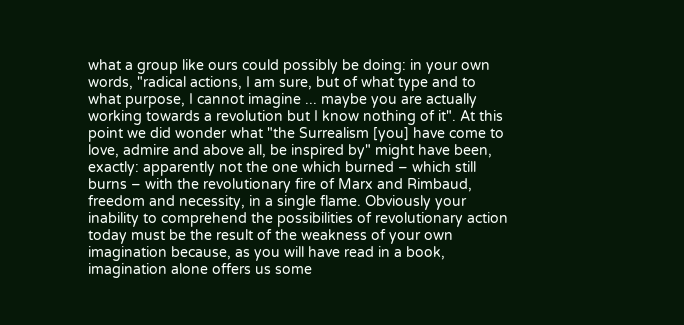what a group like ours could possibly be doing: in your own words, "radical actions, I am sure, but of what type and to what purpose, I cannot imagine ... maybe you are actually working towards a revolution but I know nothing of it". At this point we did wonder what "the Surrealism [you] have come to love, admire and above all, be inspired by" might have been, exactly: apparently not the one which burned – which still burns – with the revolutionary fire of Marx and Rimbaud, freedom and necessity, in a single flame. Obviously your inability to comprehend the possibilities of revolutionary action today must be the result of the weakness of your own imagination because, as you will have read in a book, imagination alone offers us some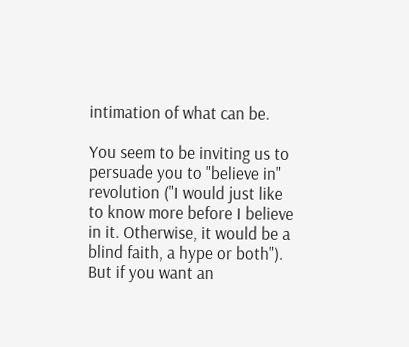intimation of what can be.

You seem to be inviting us to persuade you to "believe in" revolution ("I would just like to know more before I believe in it. Otherwise, it would be a blind faith, a hype or both"). But if you want an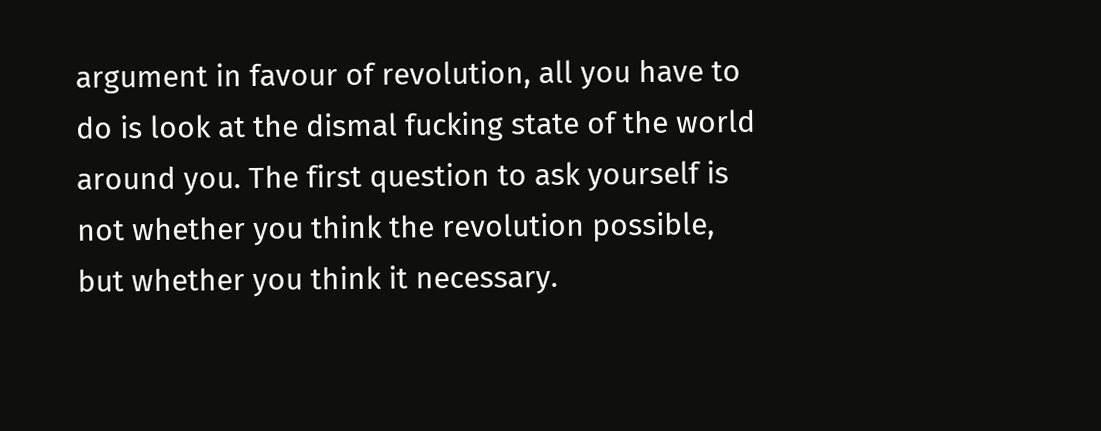argument in favour of revolution, all you have to do is look at the dismal fucking state of the world around you. The first question to ask yourself is not whether you think the revolution possible, but whether you think it necessary.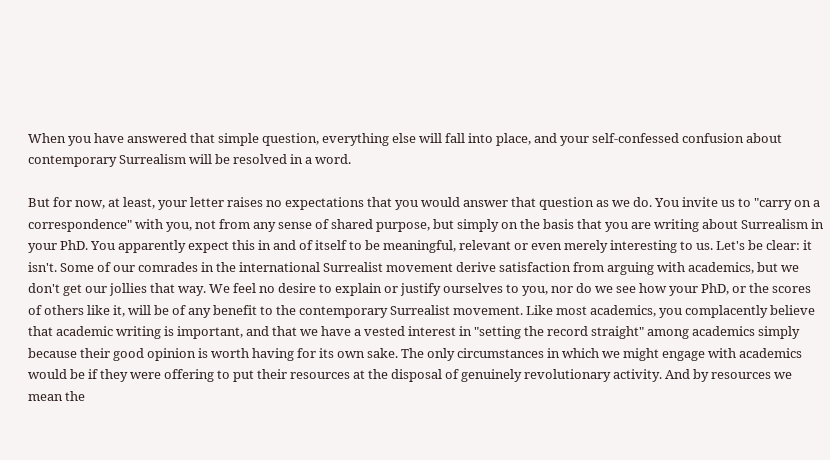When you have answered that simple question, everything else will fall into place, and your self-confessed confusion about contemporary Surrealism will be resolved in a word.

But for now, at least, your letter raises no expectations that you would answer that question as we do. You invite us to "carry on a correspondence" with you, not from any sense of shared purpose, but simply on the basis that you are writing about Surrealism in your PhD. You apparently expect this in and of itself to be meaningful, relevant or even merely interesting to us. Let's be clear: it isn't. Some of our comrades in the international Surrealist movement derive satisfaction from arguing with academics, but we don't get our jollies that way. We feel no desire to explain or justify ourselves to you, nor do we see how your PhD, or the scores of others like it, will be of any benefit to the contemporary Surrealist movement. Like most academics, you complacently believe that academic writing is important, and that we have a vested interest in "setting the record straight" among academics simply because their good opinion is worth having for its own sake. The only circumstances in which we might engage with academics would be if they were offering to put their resources at the disposal of genuinely revolutionary activity. And by resources we mean the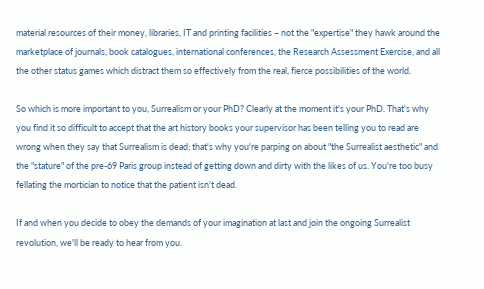material resources of their money, libraries, IT and printing facilities – not the "expertise" they hawk around the marketplace of journals, book catalogues, international conferences, the Research Assessment Exercise, and all the other status games which distract them so effectively from the real, fierce possibilities of the world.

So which is more important to you, Surrealism or your PhD? Clearly at the moment it's your PhD. That's why you find it so difficult to accept that the art history books your supervisor has been telling you to read are wrong when they say that Surrealism is dead; that's why you're parping on about "the Surrealist aesthetic" and the "stature" of the pre-69 Paris group instead of getting down and dirty with the likes of us. You're too busy fellating the mortician to notice that the patient isn't dead.

If and when you decide to obey the demands of your imagination at last and join the ongoing Surrealist revolution, we'll be ready to hear from you.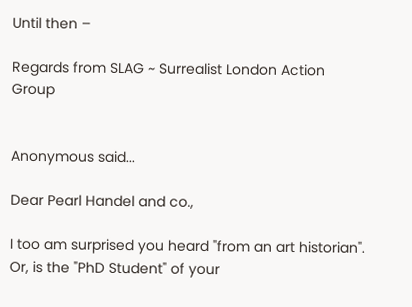Until then –

Regards from SLAG ~ Surrealist London Action Group


Anonymous said...

Dear Pearl Handel and co.,

I too am surprised you heard "from an art historian". Or, is the "PhD Student" of your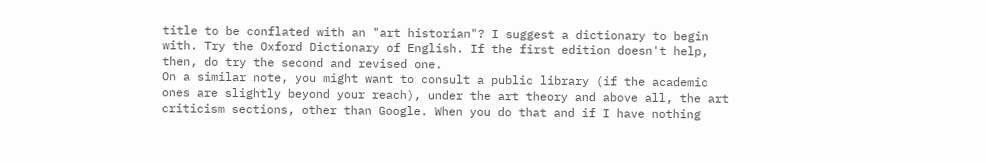title to be conflated with an "art historian"? I suggest a dictionary to begin with. Try the Oxford Dictionary of English. If the first edition doesn't help, then, do try the second and revised one.
On a similar note, you might want to consult a public library (if the academic ones are slightly beyond your reach), under the art theory and above all, the art criticism sections, other than Google. When you do that and if I have nothing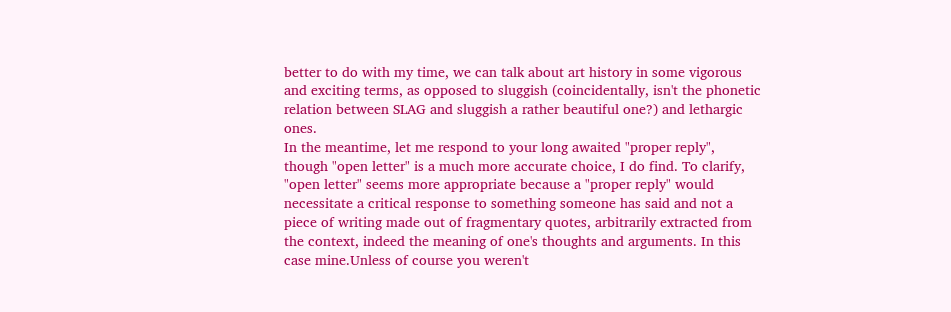better to do with my time, we can talk about art history in some vigorous and exciting terms, as opposed to sluggish (coincidentally, isn't the phonetic relation between SLAG and sluggish a rather beautiful one?) and lethargic ones.
In the meantime, let me respond to your long awaited "proper reply", though "open letter" is a much more accurate choice, I do find. To clarify, "open letter" seems more appropriate because a "proper reply" would necessitate a critical response to something someone has said and not a piece of writing made out of fragmentary quotes, arbitrarily extracted from the context, indeed the meaning of one's thoughts and arguments. In this case mine.Unless of course you weren't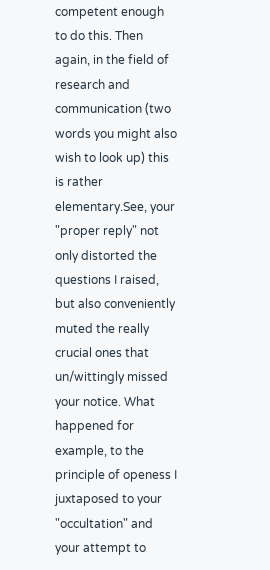competent enough to do this. Then again, in the field of research and communication (two words you might also wish to look up) this is rather elementary.See, your "proper reply" not only distorted the questions I raised, but also conveniently muted the really crucial ones that un/wittingly missed your notice. What happened for example, to the principle of openess I juxtaposed to your "occultation" and your attempt to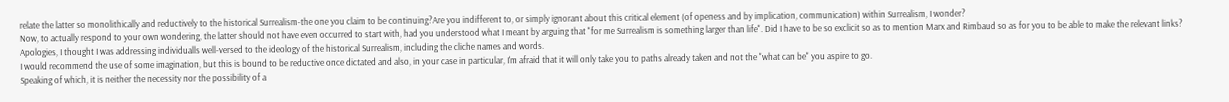relate the latter so monolithically and reductively to the historical Surrealism-the one you claim to be continuing?Are you indifferent to, or simply ignorant about this critical element (of openess and by implication, communication) within Surrealism, I wonder?
Now, to actually respond to your own wondering, the latter should not have even occurred to start with, had you understood what I meant by arguing that "for me Surrealism is something larger than life". Did I have to be so exclicit so as to mention Marx and Rimbaud so as for you to be able to make the relevant links? Apologies, I thought I was addressing individualls well-versed to the ideology of the historical Surrealism, including the cliche names and words.
I would recommend the use of some imagination, but this is bound to be reductive once dictated and also, in your case in particular, I'm afraid that it will only take you to paths already taken and not the "what can be" you aspire to go.
Speaking of which, it is neither the necessity nor the possibility of a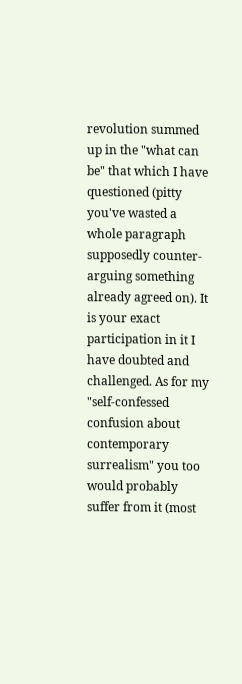revolution summed up in the "what can be" that which I have questioned (pitty you've wasted a whole paragraph supposedly counter-arguing something already agreed on). It is your exact participation in it I have doubted and challenged. As for my "self-confessed confusion about contemporary surrealism" you too would probably suffer from it (most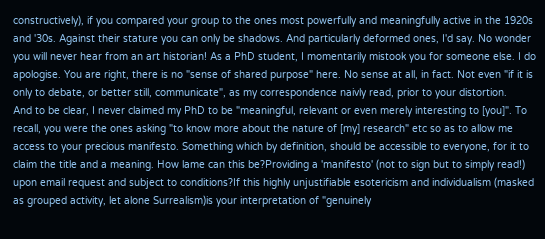constructively), if you compared your group to the ones most powerfully and meaningfully active in the 1920s and '30s. Against their stature you can only be shadows. And particularly deformed ones, I'd say. No wonder you will never hear from an art historian! As a PhD student, I momentarily mistook you for someone else. I do apologise. You are right, there is no "sense of shared purpose" here. No sense at all, in fact. Not even "if it is only to debate, or better still, communicate", as my correspondence naivly read, prior to your distortion.
And to be clear, I never claimed my PhD to be "meaningful, relevant or even merely interesting to [you]". To recall, you were the ones asking "to know more about the nature of [my] research" etc so as to allow me access to your precious manifesto. Something which by definition, should be accessible to everyone, for it to claim the title and a meaning. How lame can this be?Providing a 'manifesto' (not to sign but to simply read!) upon email request and subject to conditions?If this highly unjustifiable esotericism and individualism (masked as grouped activity, let alone Surrealism)is your interpretation of "genuinely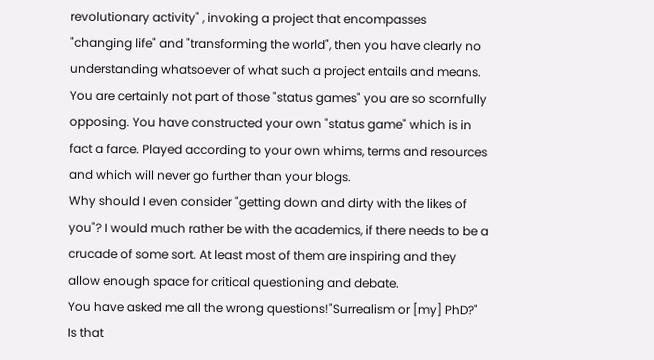revolutionary activity" , invoking a project that encompasses "changing life" and "transforming the world", then you have clearly no understanding whatsoever of what such a project entails and means.
You are certainly not part of those "status games" you are so scornfully opposing. You have constructed your own "status game" which is in fact a farce. Played according to your own whims, terms and resources and which will never go further than your blogs.
Why should I even consider "getting down and dirty with the likes of you"? I would much rather be with the academics, if there needs to be a crucade of some sort. At least most of them are inspiring and they allow enough space for critical questioning and debate.
You have asked me all the wrong questions!"Surrealism or [my] PhD?" Is that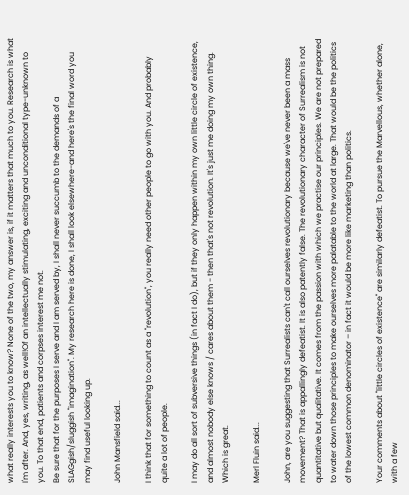what really interests you to know? None of the two, my answer is, if it matters that much to you. Research is what I'm after. And, yes, writing, as well!Of an intellectually stimulating, exciting and unconditional type-unknown to you. To that end, patients and corpses interest me not.
Be sure that for the purposes I serve and I am served by, I shall never succumb to the demands of a SLAGgish/sluggish "imagination". My research here is done, I shall look elsewhere-and here's the final word you may find useful looking up.

John Mansfield said...

I think that for something to count as a "revolution", you really need other people to go with you. And probably quite a lot of people.

I may do all sort of subversive things (in fact I do), but if they only happen within my own little circle of existence, and almost nobody else knows / cares about them - then that's not revolution. It's just me doing my own thing. Which is great.

Merl Fluin said...

John, are you suggesting that Surrealists can't call ourselves revolutionary because we've never been a mass movement? That is appallingly defeatist. It is also patently false. The revolutionary character of Surrealism is not quantitative but qualitative. It comes from the passion with which we practise our principles. We are not prepared to water down those principles to make ourselves more palatable to the world at large. That would be the politics of the lowest common denominator – in fact it would be more like marketing than politics.

Your comments about "little circles of existence" are similarly defeatist. To pursue the Marvellous, whether alone, with a few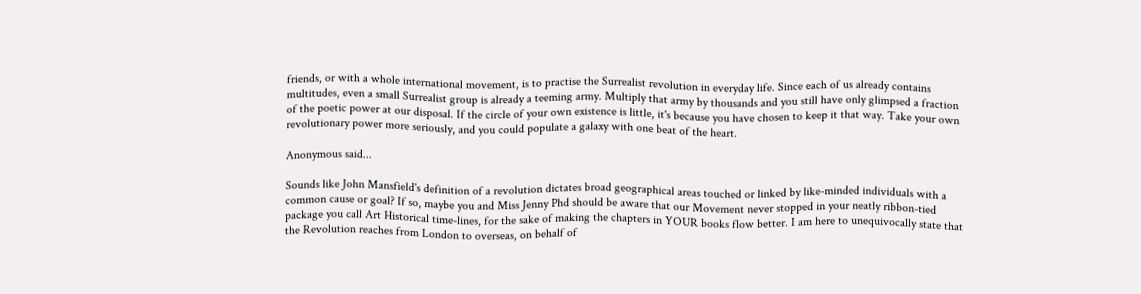friends, or with a whole international movement, is to practise the Surrealist revolution in everyday life. Since each of us already contains multitudes, even a small Surrealist group is already a teeming army. Multiply that army by thousands and you still have only glimpsed a fraction of the poetic power at our disposal. If the circle of your own existence is little, it's because you have chosen to keep it that way. Take your own revolutionary power more seriously, and you could populate a galaxy with one beat of the heart.

Anonymous said...

Sounds like John Mansfield's definition of a revolution dictates broad geographical areas touched or linked by like-minded individuals with a common cause or goal? If so, maybe you and Miss Jenny Phd should be aware that our Movement never stopped in your neatly ribbon-tied package you call Art Historical time-lines, for the sake of making the chapters in YOUR books flow better. I am here to unequivocally state that the Revolution reaches from London to overseas, on behalf of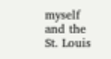myself and the St. Louis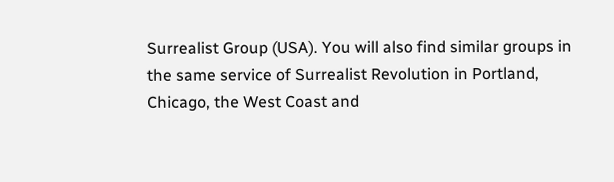Surrealist Group (USA). You will also find similar groups in the same service of Surrealist Revolution in Portland, Chicago, the West Coast and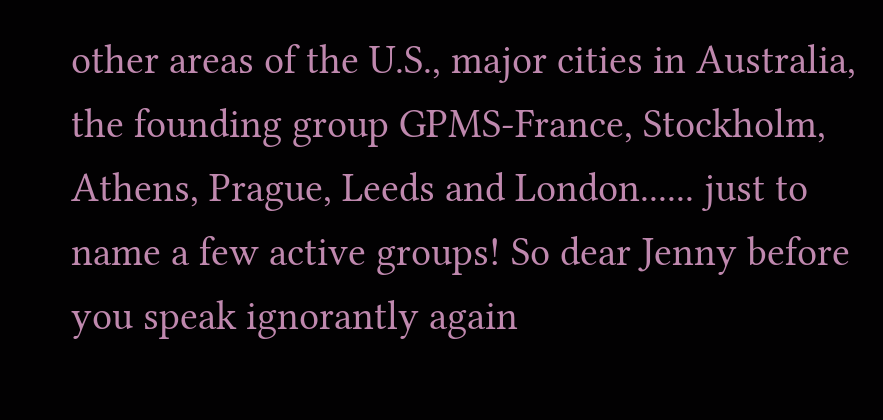other areas of the U.S., major cities in Australia, the founding group GPMS-France, Stockholm, Athens, Prague, Leeds and London...... just to name a few active groups! So dear Jenny before you speak ignorantly again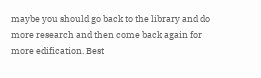maybe you should go back to the library and do more research and then come back again for more edification. Best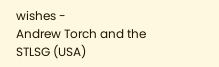wishes -
Andrew Torch and the STLSG (USA)